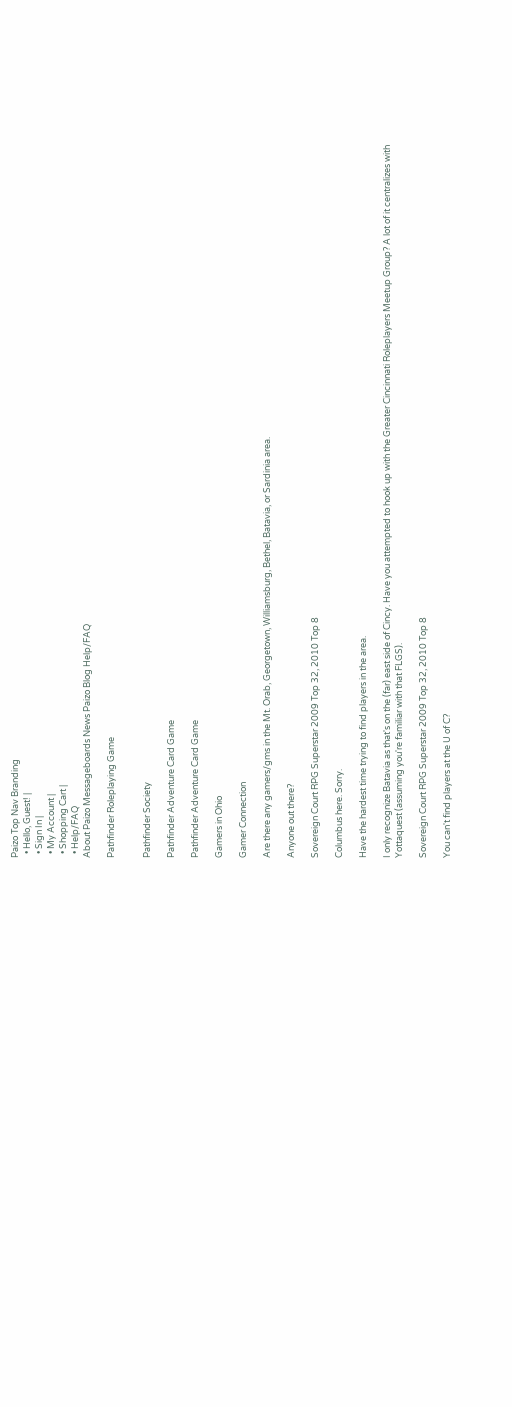Paizo Top Nav Branding
  • Hello, Guest! |
  • Sign In |
  • My Account |
  • Shopping Cart |
  • Help/FAQ
About Paizo Messageboards News Paizo Blog Help/FAQ

Pathfinder Roleplaying Game


Pathfinder Society

Pathfinder Adventure Card Game

Pathfinder Adventure Card Game

Gamers in Ohio

Gamer Connection

Are there any gamers/gms in the Mt. Orab, Georgetown, Williamsburg, Bethel, Batavia, or Sardinia area.

Anyone out there?

Sovereign Court RPG Superstar 2009 Top 32, 2010 Top 8

Columbus here. Sorry.

Have the hardest time trying to find players in the area.

I only recognize Batavia as that's on the (far) east side of Cincy. Have you attempted to hook up with the Greater Cincinnati Roleplayers Meetup Group? A lot of it centralizes with Yottaquest (assuming you're familiar with that FLGS).

Sovereign Court RPG Superstar 2009 Top 32, 2010 Top 8

You can't find players at the U of C?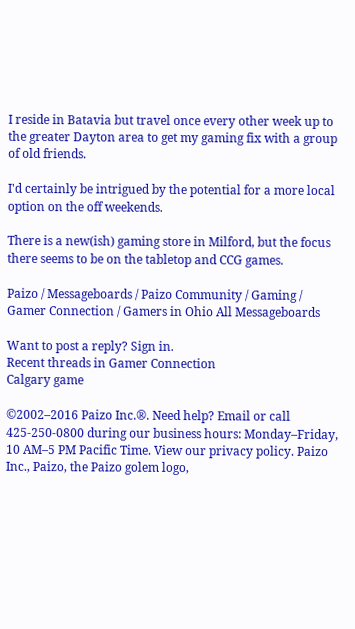I reside in Batavia but travel once every other week up to the greater Dayton area to get my gaming fix with a group of old friends.

I'd certainly be intrigued by the potential for a more local option on the off weekends.

There is a new(ish) gaming store in Milford, but the focus there seems to be on the tabletop and CCG games.

Paizo / Messageboards / Paizo Community / Gaming / Gamer Connection / Gamers in Ohio All Messageboards

Want to post a reply? Sign in.
Recent threads in Gamer Connection
Calgary game

©2002–2016 Paizo Inc.®. Need help? Email or call 425-250-0800 during our business hours: Monday–Friday, 10 AM–5 PM Pacific Time. View our privacy policy. Paizo Inc., Paizo, the Paizo golem logo,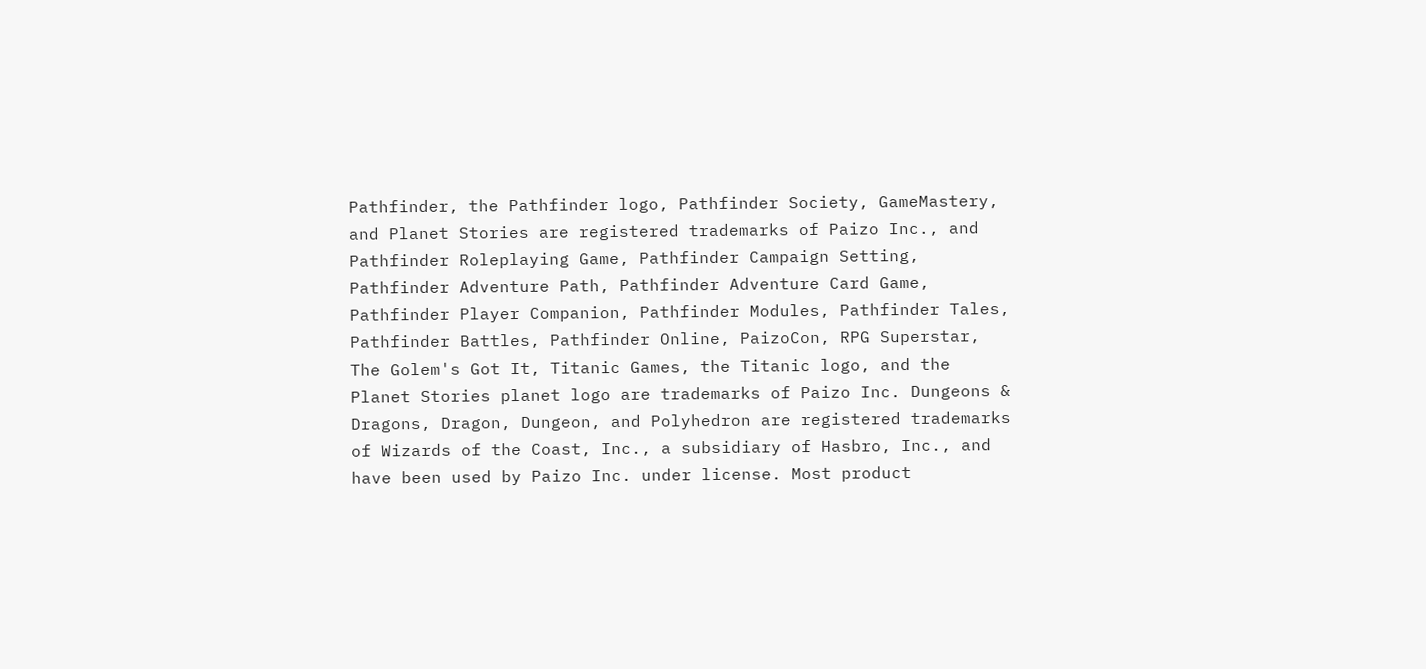Pathfinder, the Pathfinder logo, Pathfinder Society, GameMastery, and Planet Stories are registered trademarks of Paizo Inc., and Pathfinder Roleplaying Game, Pathfinder Campaign Setting, Pathfinder Adventure Path, Pathfinder Adventure Card Game, Pathfinder Player Companion, Pathfinder Modules, Pathfinder Tales, Pathfinder Battles, Pathfinder Online, PaizoCon, RPG Superstar, The Golem's Got It, Titanic Games, the Titanic logo, and the Planet Stories planet logo are trademarks of Paizo Inc. Dungeons & Dragons, Dragon, Dungeon, and Polyhedron are registered trademarks of Wizards of the Coast, Inc., a subsidiary of Hasbro, Inc., and have been used by Paizo Inc. under license. Most product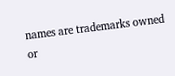names are trademarks owned or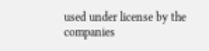used under license by the companies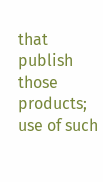that publish those products; use of such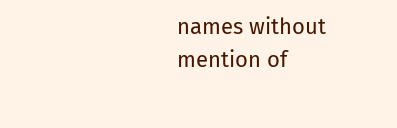names without mention of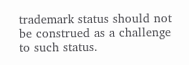trademark status should not be construed as a challenge to such status.